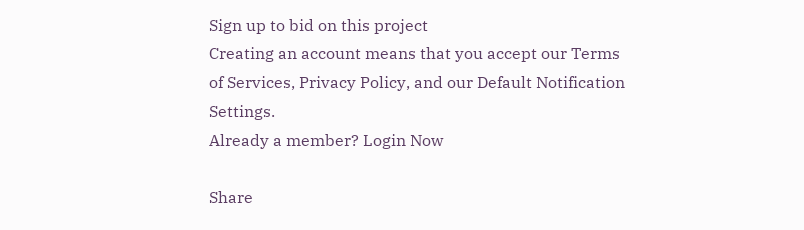Sign up to bid on this project
Creating an account means that you accept our Terms of Services, Privacy Policy, and our Default Notification Settings.
Already a member? Login Now

Share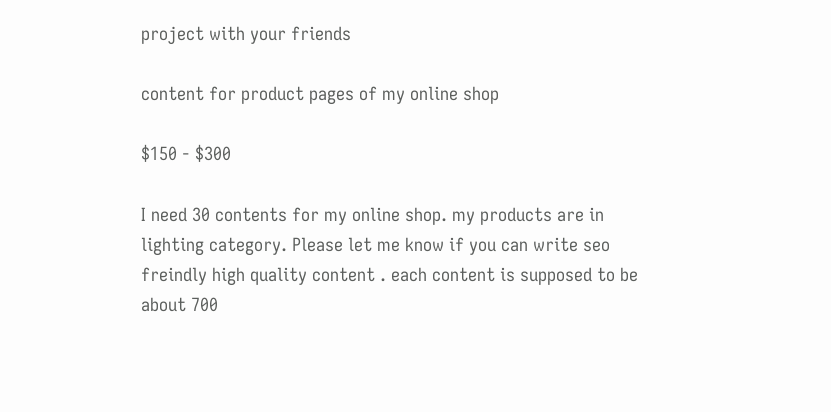project with your friends

content for product pages of my online shop

$150 - $300

I need 30 contents for my online shop. my products are in lighting category. Please let me know if you can write seo freindly high quality content . each content is supposed to be about 700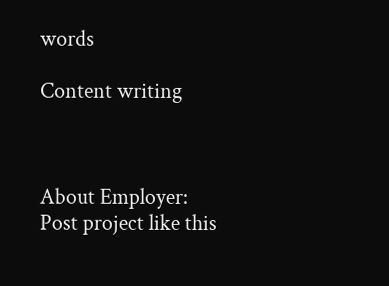words

Content writing



About Employer:
Post project like this